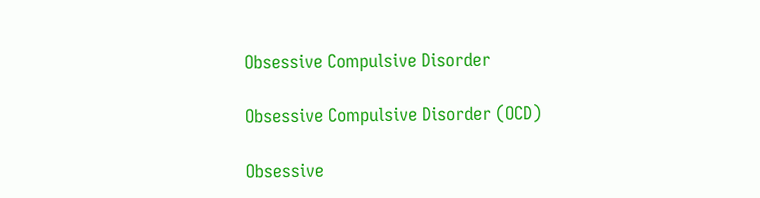Obsessive Compulsive Disorder

Obsessive Compulsive Disorder (OCD)

Obsessive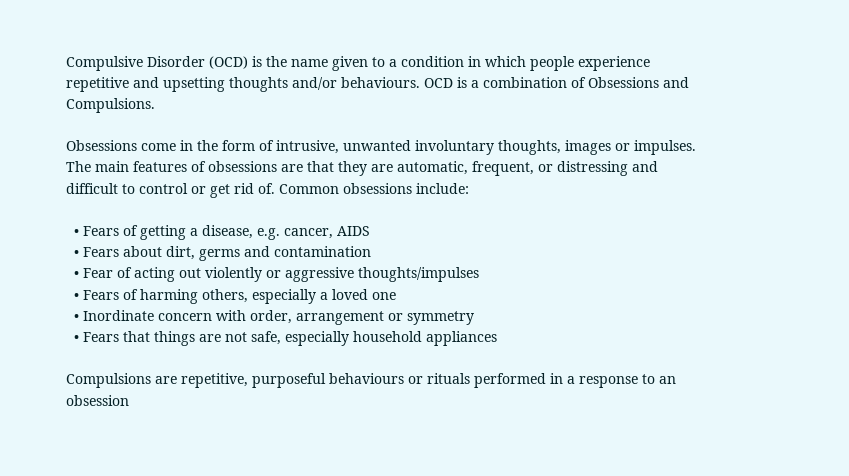Compulsive Disorder (OCD) is the name given to a condition in which people experience repetitive and upsetting thoughts and/or behaviours. OCD is a combination of Obsessions and Compulsions.

Obsessions come in the form of intrusive, unwanted involuntary thoughts, images or impulses. The main features of obsessions are that they are automatic, frequent, or distressing and difficult to control or get rid of. Common obsessions include:

  • Fears of getting a disease, e.g. cancer, AIDS
  • Fears about dirt, germs and contamination
  • Fear of acting out violently or aggressive thoughts/impulses
  • Fears of harming others, especially a loved one
  • Inordinate concern with order, arrangement or symmetry
  • Fears that things are not safe, especially household appliances

Compulsions are repetitive, purposeful behaviours or rituals performed in a response to an obsession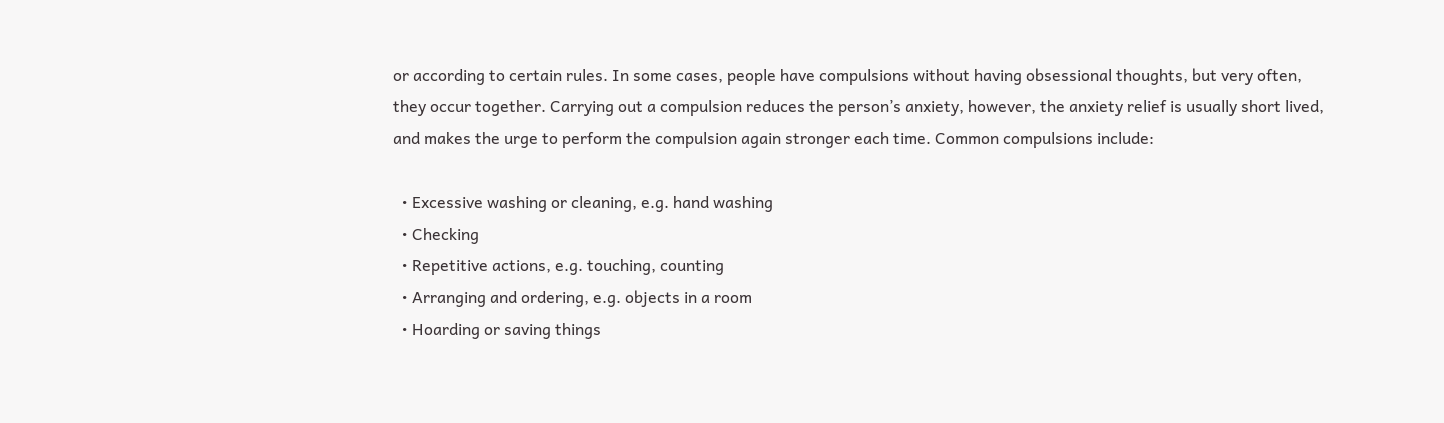or according to certain rules. In some cases, people have compulsions without having obsessional thoughts, but very often, they occur together. Carrying out a compulsion reduces the person’s anxiety, however, the anxiety relief is usually short lived, and makes the urge to perform the compulsion again stronger each time. Common compulsions include:

  • Excessive washing or cleaning, e.g. hand washing
  • Checking
  • Repetitive actions, e.g. touching, counting
  • Arranging and ordering, e.g. objects in a room
  • Hoarding or saving things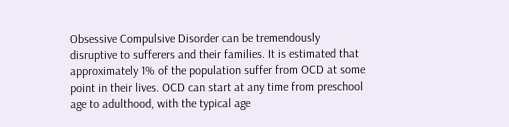Obsessive Compulsive Disorder can be tremendously disruptive to sufferers and their families. It is estimated that approximately 1% of the population suffer from OCD at some point in their lives. OCD can start at any time from preschool age to adulthood, with the typical age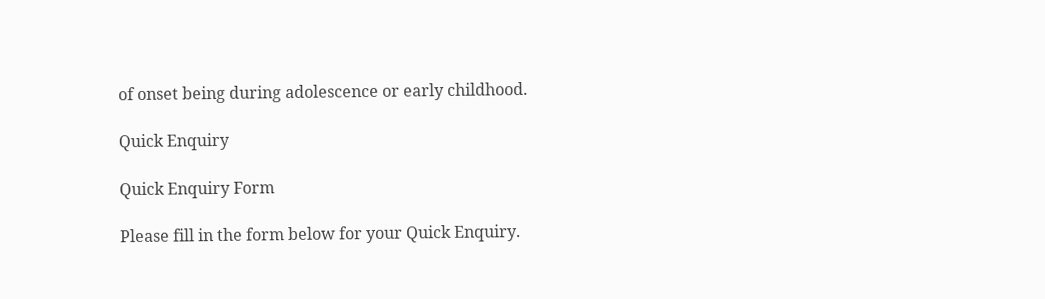of onset being during adolescence or early childhood.

Quick Enquiry

Quick Enquiry Form

Please fill in the form below for your Quick Enquiry.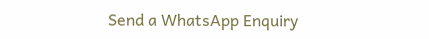Send a WhatsApp Enquiry